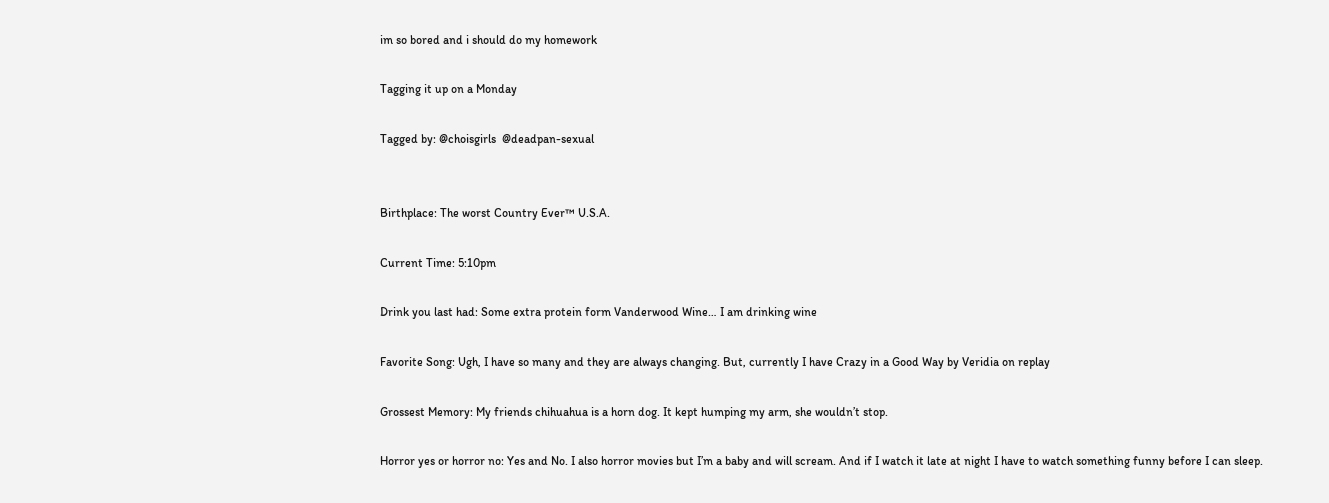im so bored and i should do my homework

Tagging it up on a Monday

Tagged by: @choisgirls  @deadpan-sexual


Birthplace: The worst Country Ever™ U.S.A.

Current Time: 5:10pm

Drink you last had: Some extra protein form Vanderwood Wine… I am drinking wine

Favorite Song: Ugh, I have so many and they are always changing. But, currently I have Crazy in a Good Way by Veridia on replay

Grossest Memory: My friends chihuahua is a horn dog. It kept humping my arm, she wouldn’t stop.

Horror yes or horror no: Yes and No. I also horror movies but I’m a baby and will scream. And if I watch it late at night I have to watch something funny before I can sleep.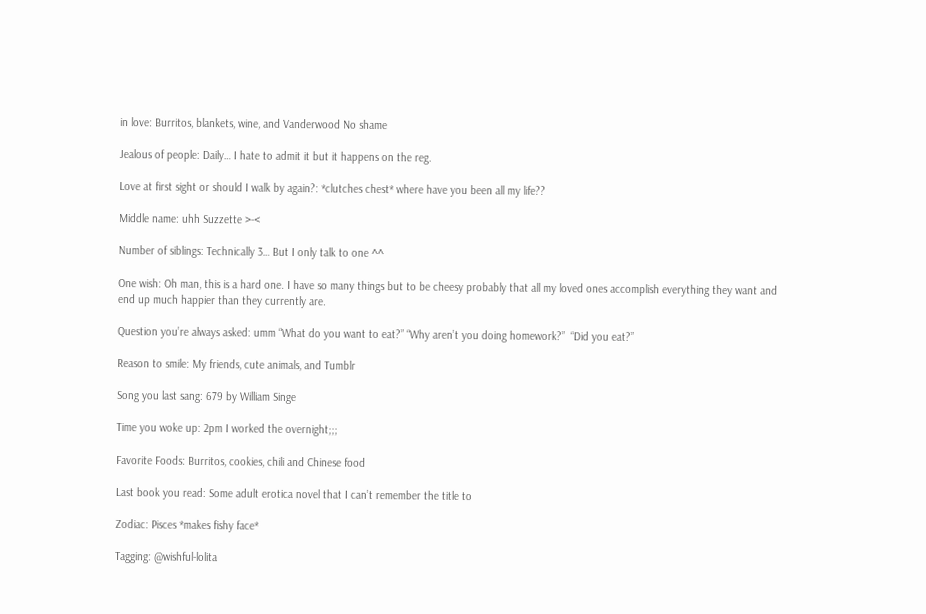in love: Burritos, blankets, wine, and Vanderwood No shame

Jealous of people: Daily… I hate to admit it but it happens on the reg.

Love at first sight or should I walk by again?: *clutches chest* where have you been all my life??

Middle name: uhh Suzzette >-<

Number of siblings: Technically 3… But I only talk to one ^^

One wish: Oh man, this is a hard one. I have so many things but to be cheesy probably that all my loved ones accomplish everything they want and end up much happier than they currently are.

Question you’re always asked: umm “What do you want to eat?” “Why aren’t you doing homework?”  “Did you eat?”

Reason to smile: My friends, cute animals, and Tumblr

Song you last sang: 679 by William Singe

Time you woke up: 2pm I worked the overnight;;;

Favorite Foods: Burritos, cookies, chili and Chinese food

Last book you read: Some adult erotica novel that I can’t remember the title to

Zodiac: Pisces *makes fishy face*

Tagging: @wishful-lolita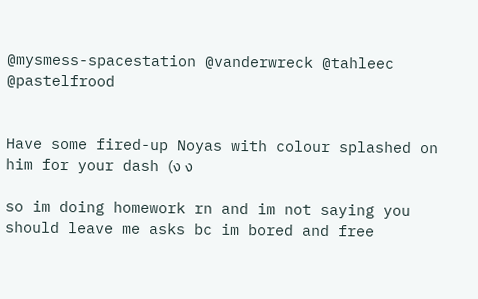@mysmess-spacestation @vanderwreck @tahleec @pastelfrood


Have some fired-up Noyas with colour splashed on him for your dash (ง ง

so im doing homework rn and im not saying you should leave me asks bc im bored and free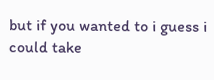but if you wanted to i guess i could take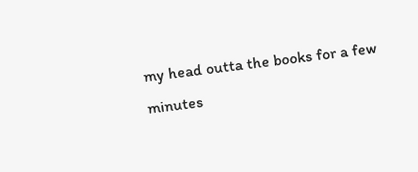my head outta the books for a few minutes